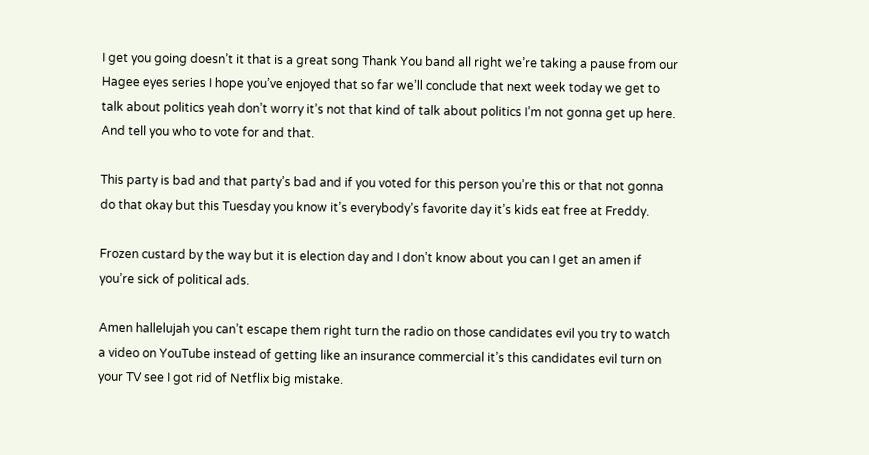I get you going doesn’t it that is a great song Thank You band all right we’re taking a pause from our Hagee eyes series I hope you’ve enjoyed that so far we’ll conclude that next week today we get to talk about politics yeah don’t worry it’s not that kind of talk about politics I’m not gonna get up here.
And tell you who to vote for and that.

This party is bad and that party’s bad and if you voted for this person you’re this or that not gonna do that okay but this Tuesday you know it’s everybody’s favorite day it’s kids eat free at Freddy.

Frozen custard by the way but it is election day and I don’t know about you can I get an amen if you’re sick of political ads.

Amen hallelujah you can’t escape them right turn the radio on those candidates evil you try to watch a video on YouTube instead of getting like an insurance commercial it’s this candidates evil turn on your TV see I got rid of Netflix big mistake.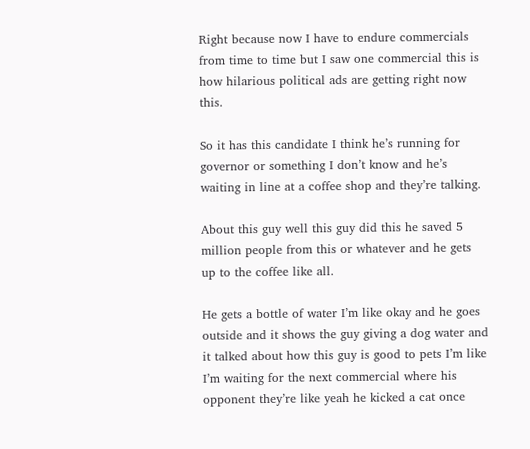Right because now I have to endure commercials from time to time but I saw one commercial this is how hilarious political ads are getting right now this.

So it has this candidate I think he’s running for governor or something I don’t know and he’s waiting in line at a coffee shop and they’re talking.

About this guy well this guy did this he saved 5 million people from this or whatever and he gets up to the coffee like all.

He gets a bottle of water I’m like okay and he goes outside and it shows the guy giving a dog water and it talked about how this guy is good to pets I’m like I’m waiting for the next commercial where his opponent they’re like yeah he kicked a cat once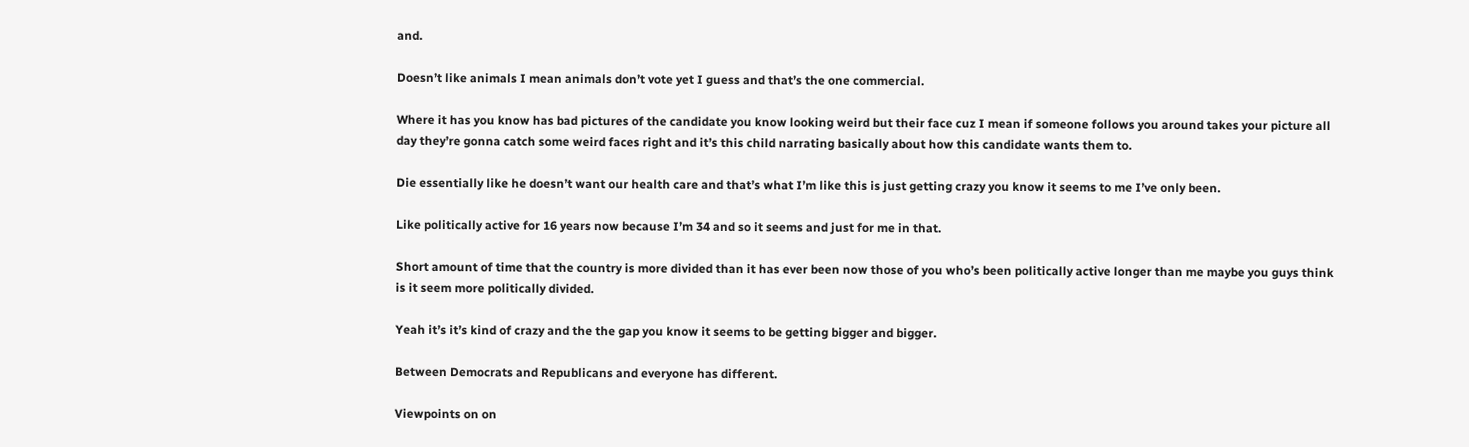and.

Doesn’t like animals I mean animals don’t vote yet I guess and that’s the one commercial.

Where it has you know has bad pictures of the candidate you know looking weird but their face cuz I mean if someone follows you around takes your picture all day they’re gonna catch some weird faces right and it’s this child narrating basically about how this candidate wants them to.

Die essentially like he doesn’t want our health care and that’s what I’m like this is just getting crazy you know it seems to me I’ve only been.

Like politically active for 16 years now because I’m 34 and so it seems and just for me in that.

Short amount of time that the country is more divided than it has ever been now those of you who’s been politically active longer than me maybe you guys think is it seem more politically divided.

Yeah it’s it’s kind of crazy and the the gap you know it seems to be getting bigger and bigger.

Between Democrats and Republicans and everyone has different.

Viewpoints on on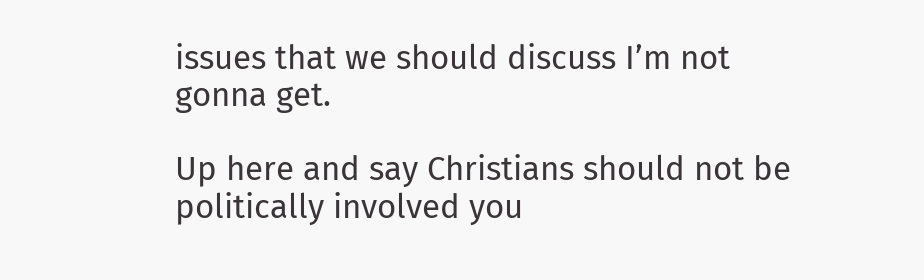issues that we should discuss I’m not gonna get.

Up here and say Christians should not be politically involved you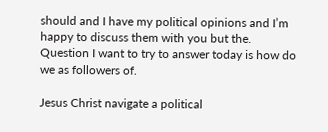should and I have my political opinions and I’m happy to discuss them with you but the.
Question I want to try to answer today is how do we as followers of.

Jesus Christ navigate a political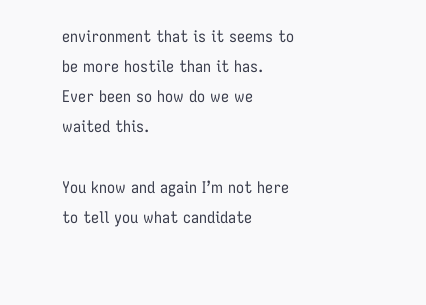environment that is it seems to be more hostile than it has.
Ever been so how do we we waited this.

You know and again I’m not here to tell you what candidate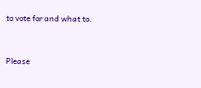to vote for and what to.


Please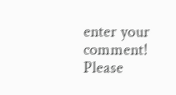enter your comment!
Please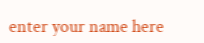enter your name here